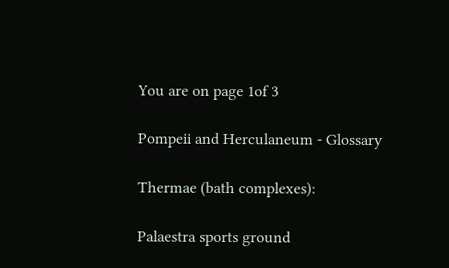You are on page 1of 3

Pompeii and Herculaneum - Glossary

Thermae (bath complexes):

Palaestra sports ground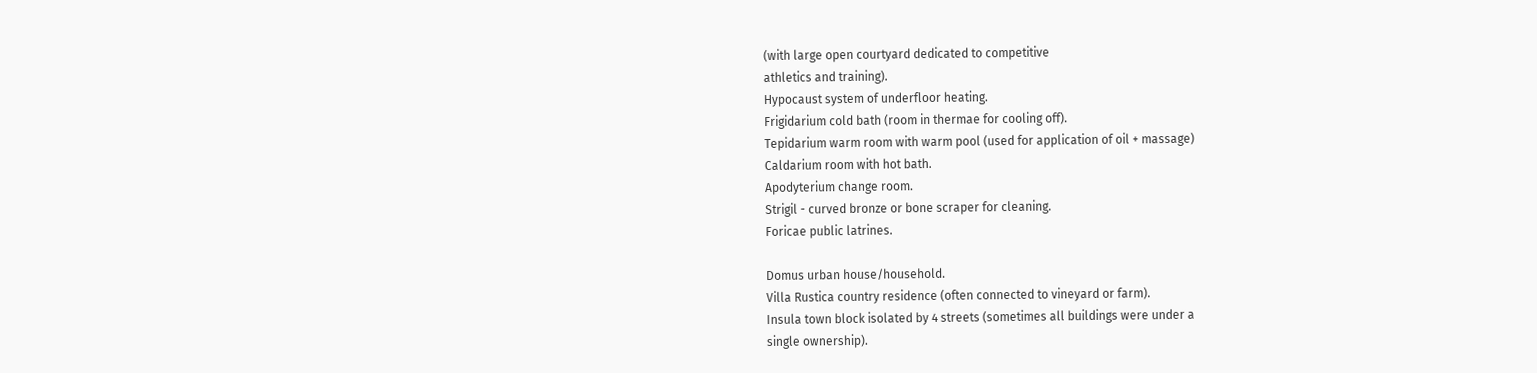(with large open courtyard dedicated to competitive
athletics and training).
Hypocaust system of underfloor heating.
Frigidarium cold bath (room in thermae for cooling off).
Tepidarium warm room with warm pool (used for application of oil + massage)
Caldarium room with hot bath.
Apodyterium change room.
Strigil - curved bronze or bone scraper for cleaning.
Foricae public latrines.

Domus urban house/household.
Villa Rustica country residence (often connected to vineyard or farm).
Insula town block isolated by 4 streets (sometimes all buildings were under a
single ownership).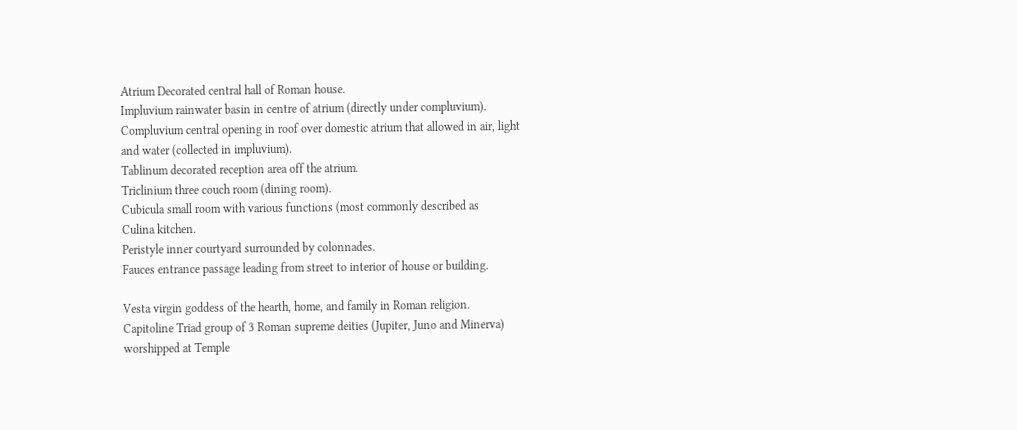Atrium Decorated central hall of Roman house.
Impluvium rainwater basin in centre of atrium (directly under compluvium).
Compluvium central opening in roof over domestic atrium that allowed in air, light
and water (collected in impluvium).
Tablinum decorated reception area off the atrium.
Triclinium three couch room (dining room).
Cubicula small room with various functions (most commonly described as
Culina kitchen.
Peristyle inner courtyard surrounded by colonnades.
Fauces entrance passage leading from street to interior of house or building.

Vesta virgin goddess of the hearth, home, and family in Roman religion.
Capitoline Triad group of 3 Roman supreme deities (Jupiter, Juno and Minerva)
worshipped at Temple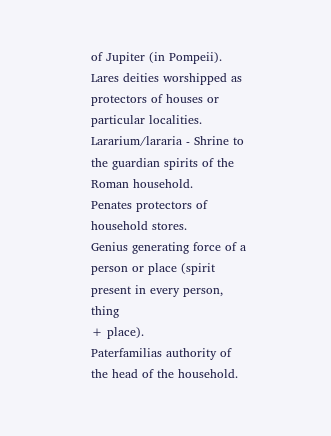of Jupiter (in Pompeii).
Lares deities worshipped as protectors of houses or particular localities.
Lararium/lararia - Shrine to the guardian spirits of the Roman household.
Penates protectors of household stores.
Genius generating force of a person or place (spirit present in every person, thing
+ place).
Paterfamilias authority of the head of the household.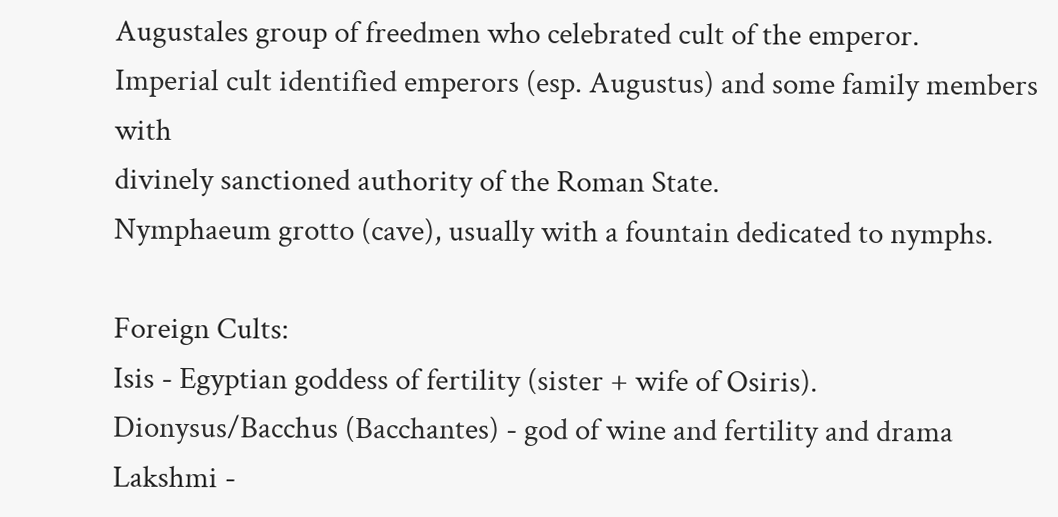Augustales group of freedmen who celebrated cult of the emperor.
Imperial cult identified emperors (esp. Augustus) and some family members with
divinely sanctioned authority of the Roman State.
Nymphaeum grotto (cave), usually with a fountain dedicated to nymphs.

Foreign Cults:
Isis - Egyptian goddess of fertility (sister + wife of Osiris).
Dionysus/Bacchus (Bacchantes) - god of wine and fertility and drama
Lakshmi -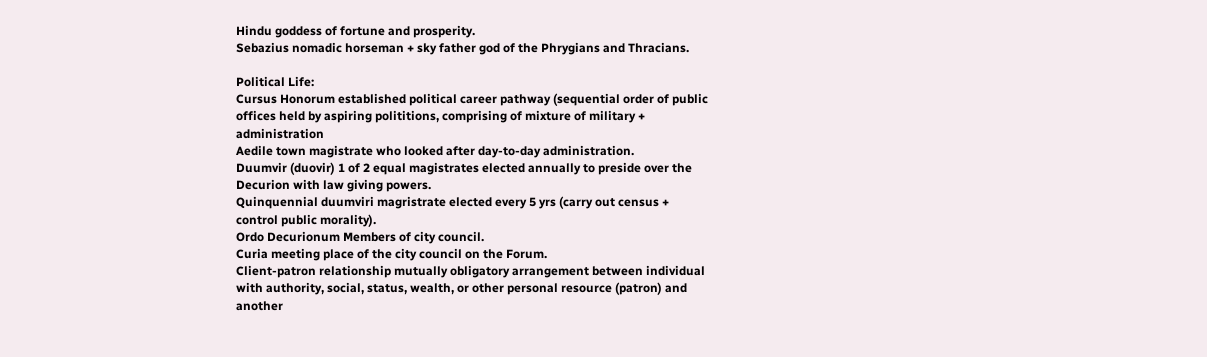Hindu goddess of fortune and prosperity.
Sebazius nomadic horseman + sky father god of the Phrygians and Thracians.

Political Life:
Cursus Honorum established political career pathway (sequential order of public
offices held by aspiring polititions, comprising of mixture of military + administration
Aedile town magistrate who looked after day-to-day administration.
Duumvir (duovir) 1 of 2 equal magistrates elected annually to preside over the
Decurion with law giving powers.
Quinquennial duumviri magristrate elected every 5 yrs (carry out census +
control public morality).
Ordo Decurionum Members of city council.
Curia meeting place of the city council on the Forum.
Client-patron relationship mutually obligatory arrangement between individual
with authority, social, status, wealth, or other personal resource (patron) and another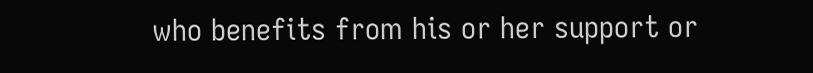who benefits from his or her support or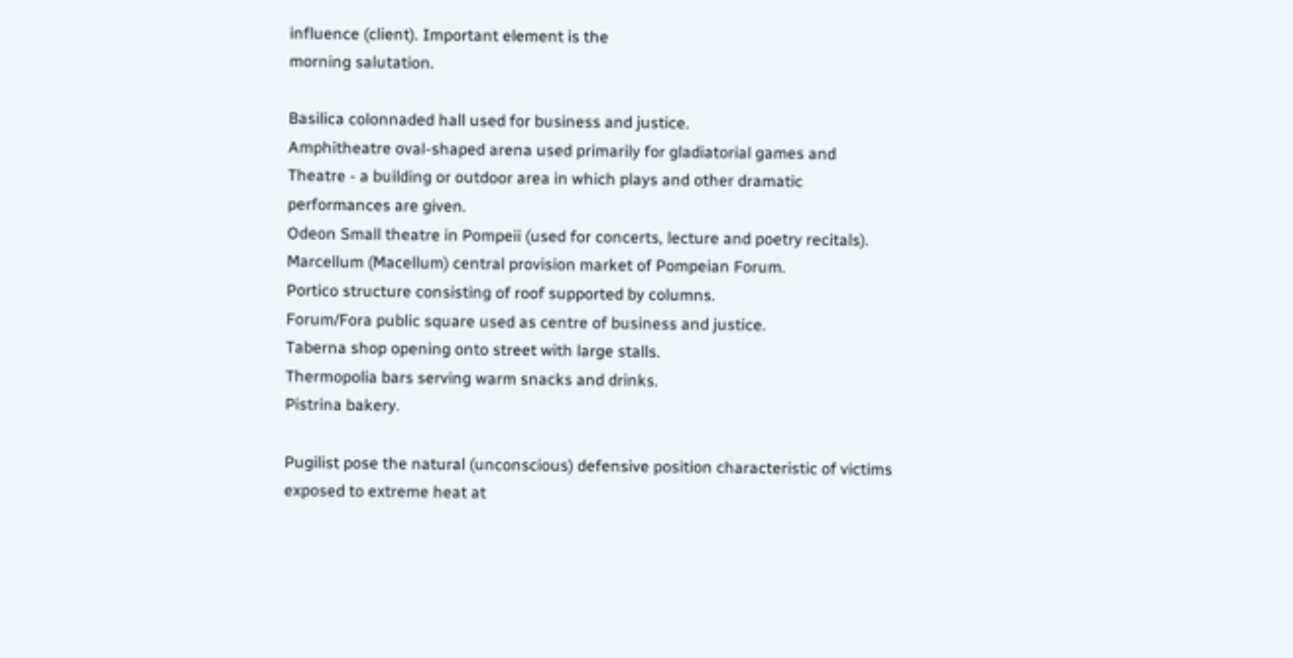influence (client). Important element is the
morning salutation.

Basilica colonnaded hall used for business and justice.
Amphitheatre oval-shaped arena used primarily for gladiatorial games and
Theatre - a building or outdoor area in which plays and other dramatic
performances are given.
Odeon Small theatre in Pompeii (used for concerts, lecture and poetry recitals).
Marcellum (Macellum) central provision market of Pompeian Forum.
Portico structure consisting of roof supported by columns.
Forum/Fora public square used as centre of business and justice.
Taberna shop opening onto street with large stalls.
Thermopolia bars serving warm snacks and drinks.
Pistrina bakery.

Pugilist pose the natural (unconscious) defensive position characteristic of victims
exposed to extreme heat at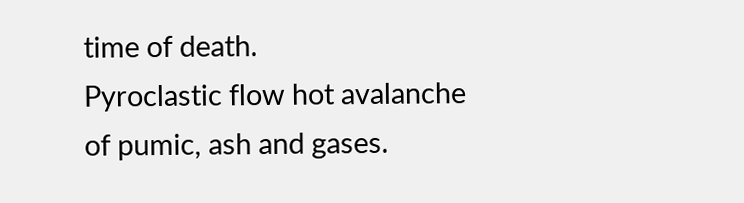time of death.
Pyroclastic flow hot avalanche of pumic, ash and gases.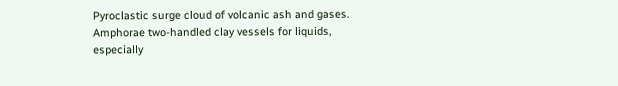Pyroclastic surge cloud of volcanic ash and gases.
Amphorae two-handled clay vessels for liquids, especially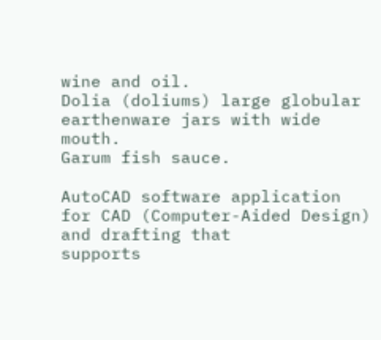wine and oil.
Dolia (doliums) large globular earthenware jars with wide mouth.
Garum fish sauce.

AutoCAD software application for CAD (Computer-Aided Design) and drafting that
supports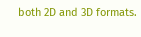both 2D and 3D formats.